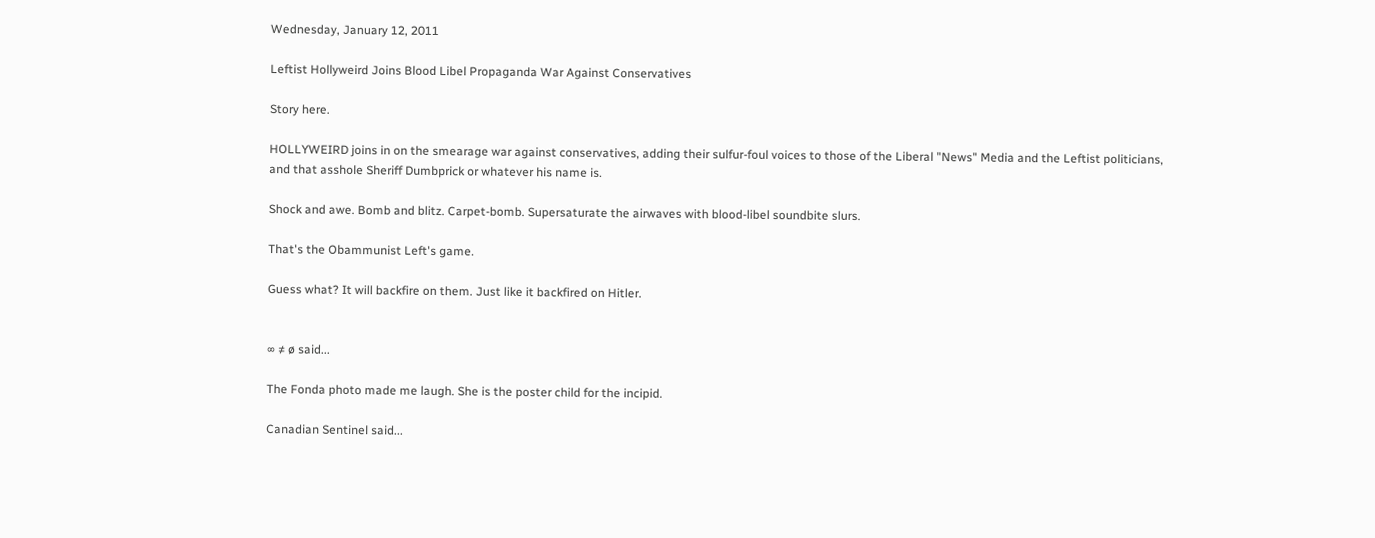Wednesday, January 12, 2011

Leftist Hollyweird Joins Blood Libel Propaganda War Against Conservatives

Story here.

HOLLYWEIRD joins in on the smearage war against conservatives, adding their sulfur-foul voices to those of the Liberal "News" Media and the Leftist politicians, and that asshole Sheriff Dumbprick or whatever his name is.

Shock and awe. Bomb and blitz. Carpet-bomb. Supersaturate the airwaves with blood-libel soundbite slurs.

That's the Obammunist Left's game.

Guess what? It will backfire on them. Just like it backfired on Hitler.


∞ ≠ ø said...

The Fonda photo made me laugh. She is the poster child for the incipid.

Canadian Sentinel said...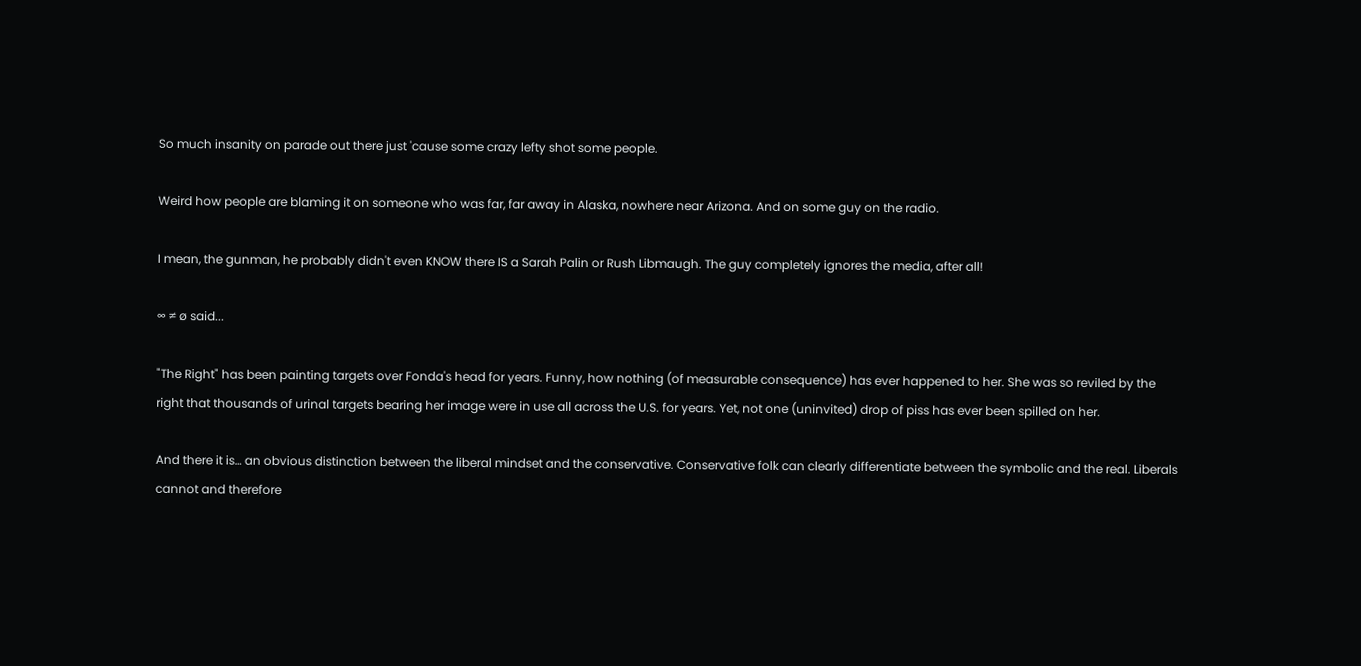So much insanity on parade out there just 'cause some crazy lefty shot some people.

Weird how people are blaming it on someone who was far, far away in Alaska, nowhere near Arizona. And on some guy on the radio.

I mean, the gunman, he probably didn't even KNOW there IS a Sarah Palin or Rush Libmaugh. The guy completely ignores the media, after all!

∞ ≠ ø said...

"The Right" has been painting targets over Fonda's head for years. Funny, how nothing (of measurable consequence) has ever happened to her. She was so reviled by the right that thousands of urinal targets bearing her image were in use all across the U.S. for years. Yet, not one (uninvited) drop of piss has ever been spilled on her.

And there it is… an obvious distinction between the liberal mindset and the conservative. Conservative folk can clearly differentiate between the symbolic and the real. Liberals cannot and therefore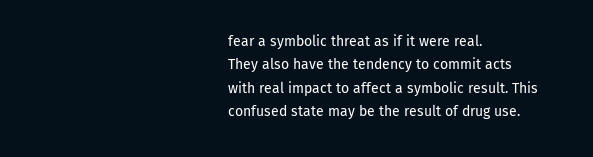fear a symbolic threat as if it were real.
They also have the tendency to commit acts with real impact to affect a symbolic result. This confused state may be the result of drug use.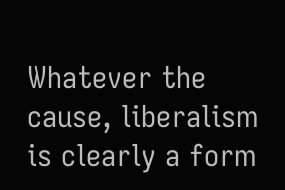Whatever the cause, liberalism is clearly a form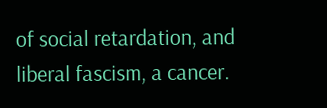of social retardation, and liberal fascism, a cancer.